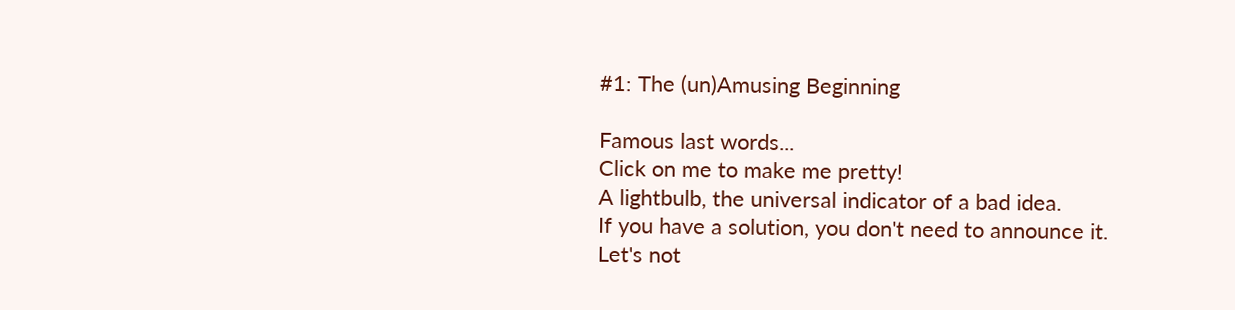#1: The (un)Amusing Beginning

Famous last words...
Click on me to make me pretty!
A lightbulb, the universal indicator of a bad idea.
If you have a solution, you don't need to announce it.
Let's not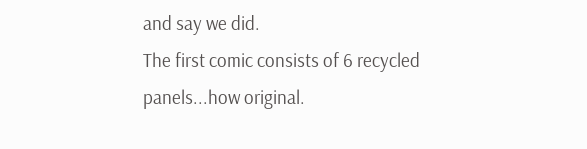and say we did.
The first comic consists of 6 recycled panels...how original.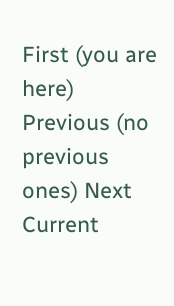First (you are here) Previous (no previous ones) Next Current